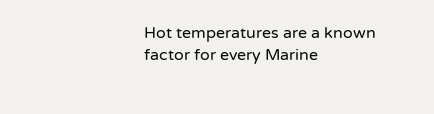Hot temperatures are a known factor for every Marine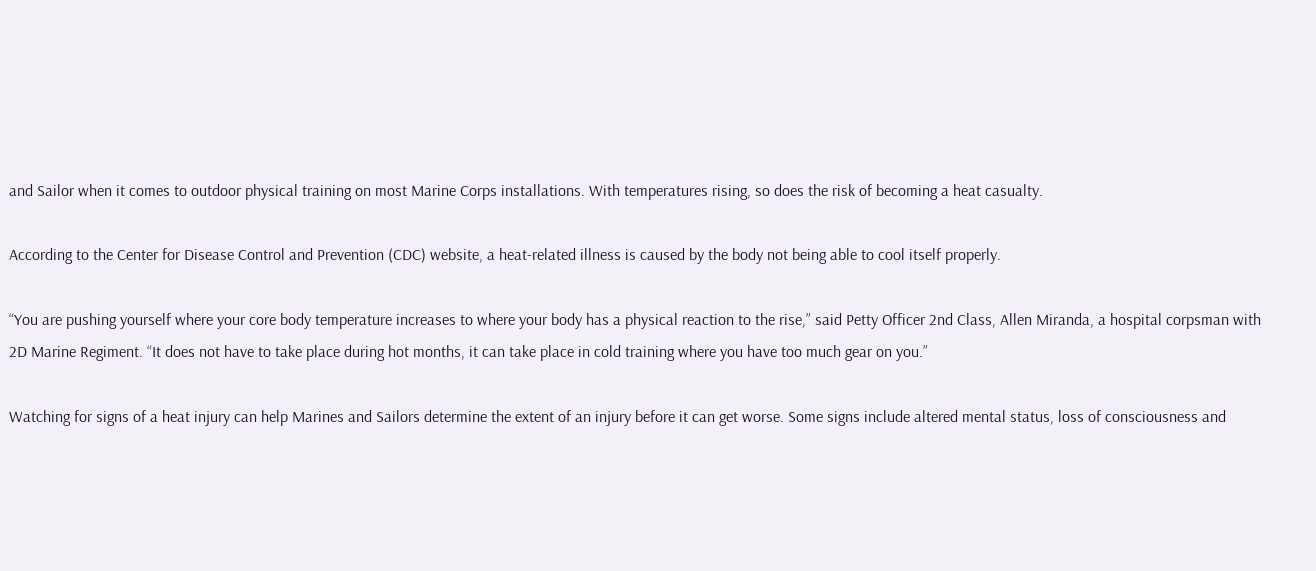and Sailor when it comes to outdoor physical training on most Marine Corps installations. With temperatures rising, so does the risk of becoming a heat casualty.

According to the Center for Disease Control and Prevention (CDC) website, a heat-related illness is caused by the body not being able to cool itself properly.

“You are pushing yourself where your core body temperature increases to where your body has a physical reaction to the rise,” said Petty Officer 2nd Class, Allen Miranda, a hospital corpsman with 2D Marine Regiment. “It does not have to take place during hot months, it can take place in cold training where you have too much gear on you.”

Watching for signs of a heat injury can help Marines and Sailors determine the extent of an injury before it can get worse. Some signs include altered mental status, loss of consciousness and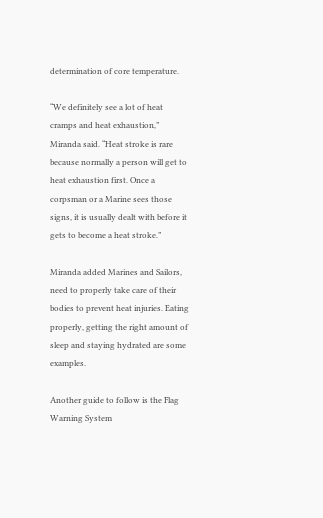determination of core temperature.

“We definitely see a lot of heat cramps and heat exhaustion,” Miranda said. “Heat stroke is rare because normally a person will get to heat exhaustion first. Once a corpsman or a Marine sees those signs, it is usually dealt with before it gets to become a heat stroke.”

Miranda added Marines and Sailors, need to properly take care of their bodies to prevent heat injuries. Eating properly, getting the right amount of sleep and staying hydrated are some examples.

Another guide to follow is the Flag Warning System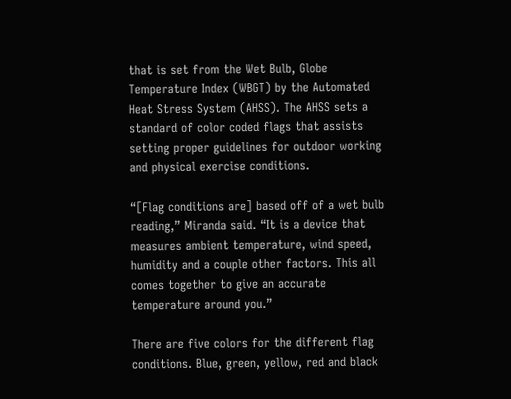that is set from the Wet Bulb, Globe Temperature Index (WBGT) by the Automated Heat Stress System (AHSS). The AHSS sets a standard of color coded flags that assists setting proper guidelines for outdoor working and physical exercise conditions.

“[Flag conditions are] based off of a wet bulb reading,” Miranda said. “It is a device that measures ambient temperature, wind speed, humidity and a couple other factors. This all comes together to give an accurate temperature around you.”

There are five colors for the different flag conditions. Blue, green, yellow, red and black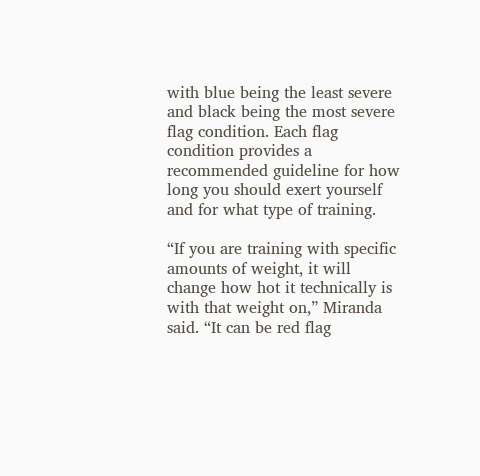with blue being the least severe and black being the most severe flag condition. Each flag condition provides a recommended guideline for how long you should exert yourself and for what type of training.

“If you are training with specific amounts of weight, it will change how hot it technically is with that weight on,” Miranda said. “It can be red flag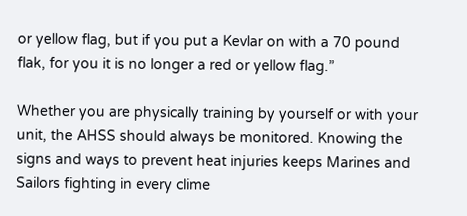or yellow flag, but if you put a Kevlar on with a 70 pound flak, for you it is no longer a red or yellow flag.”

Whether you are physically training by yourself or with your unit, the AHSS should always be monitored. Knowing the signs and ways to prevent heat injuries keeps Marines and Sailors fighting in every clime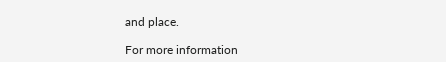and place.

For more information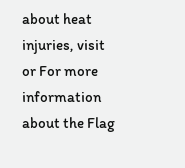about heat injuries, visit or For more information about the Flag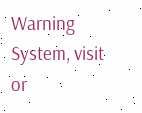Warning System, visit or